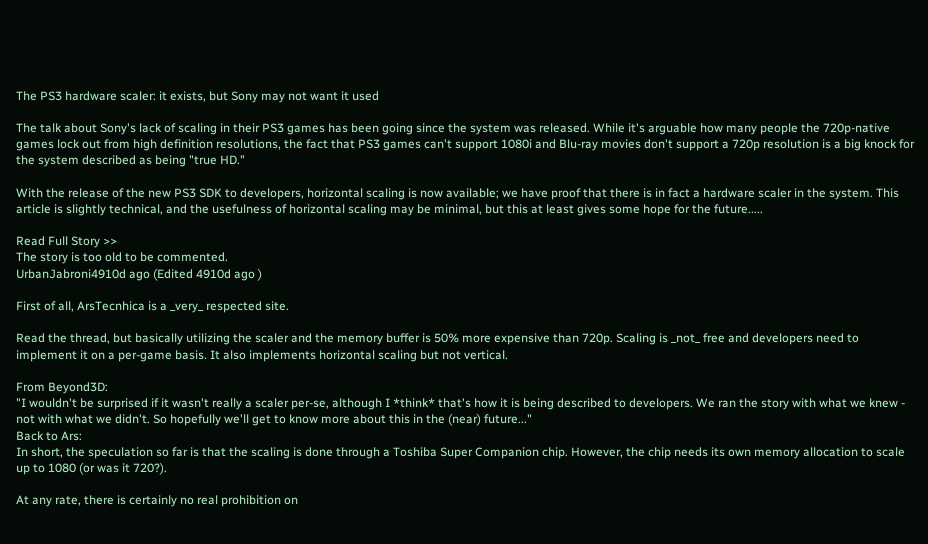The PS3 hardware scaler: it exists, but Sony may not want it used

The talk about Sony's lack of scaling in their PS3 games has been going since the system was released. While it's arguable how many people the 720p-native games lock out from high definition resolutions, the fact that PS3 games can't support 1080i and Blu-ray movies don't support a 720p resolution is a big knock for the system described as being "true HD."

With the release of the new PS3 SDK to developers, horizontal scaling is now available; we have proof that there is in fact a hardware scaler in the system. This article is slightly technical, and the usefulness of horizontal scaling may be minimal, but this at least gives some hope for the future.....

Read Full Story >>
The story is too old to be commented.
UrbanJabroni4910d ago (Edited 4910d ago )

First of all, ArsTecnhica is a _very_ respected site.

Read the thread, but basically utilizing the scaler and the memory buffer is 50% more expensive than 720p. Scaling is _not_ free and developers need to implement it on a per-game basis. It also implements horizontal scaling but not vertical.

From Beyond3D:
"I wouldn't be surprised if it wasn't really a scaler per-se, although I *think* that's how it is being described to developers. We ran the story with what we knew - not with what we didn't. So hopefully we'll get to know more about this in the (near) future..."
Back to Ars:
In short, the speculation so far is that the scaling is done through a Toshiba Super Companion chip. However, the chip needs its own memory allocation to scale up to 1080 (or was it 720?).

At any rate, there is certainly no real prohibition on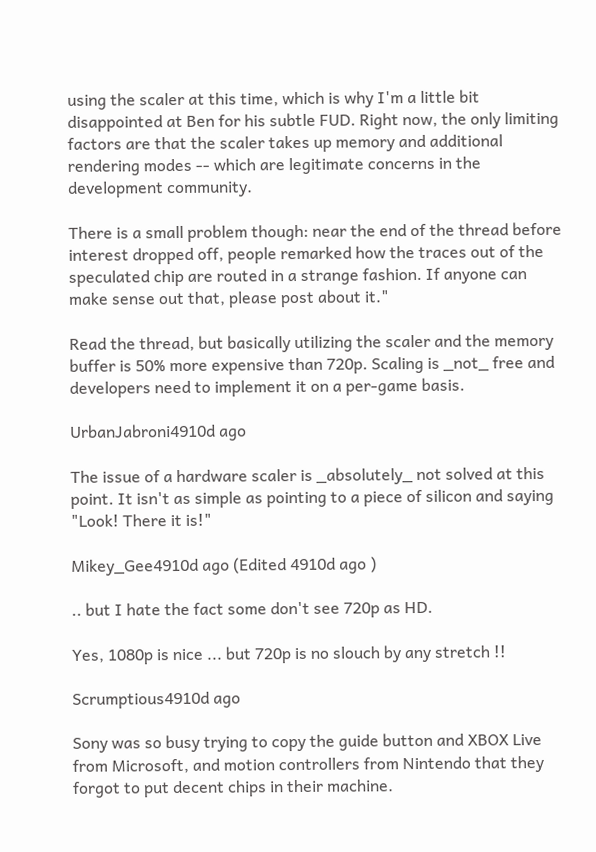using the scaler at this time, which is why I'm a little bit disappointed at Ben for his subtle FUD. Right now, the only limiting factors are that the scaler takes up memory and additional rendering modes -- which are legitimate concerns in the development community.

There is a small problem though: near the end of the thread before interest dropped off, people remarked how the traces out of the speculated chip are routed in a strange fashion. If anyone can make sense out that, please post about it."

Read the thread, but basically utilizing the scaler and the memory buffer is 50% more expensive than 720p. Scaling is _not_ free and developers need to implement it on a per-game basis.

UrbanJabroni4910d ago

The issue of a hardware scaler is _absolutely_ not solved at this point. It isn't as simple as pointing to a piece of silicon and saying "Look! There it is!"

Mikey_Gee4910d ago (Edited 4910d ago )

.. but I hate the fact some don't see 720p as HD.

Yes, 1080p is nice ... but 720p is no slouch by any stretch !!

Scrumptious4910d ago

Sony was so busy trying to copy the guide button and XBOX Live from Microsoft, and motion controllers from Nintendo that they forgot to put decent chips in their machine.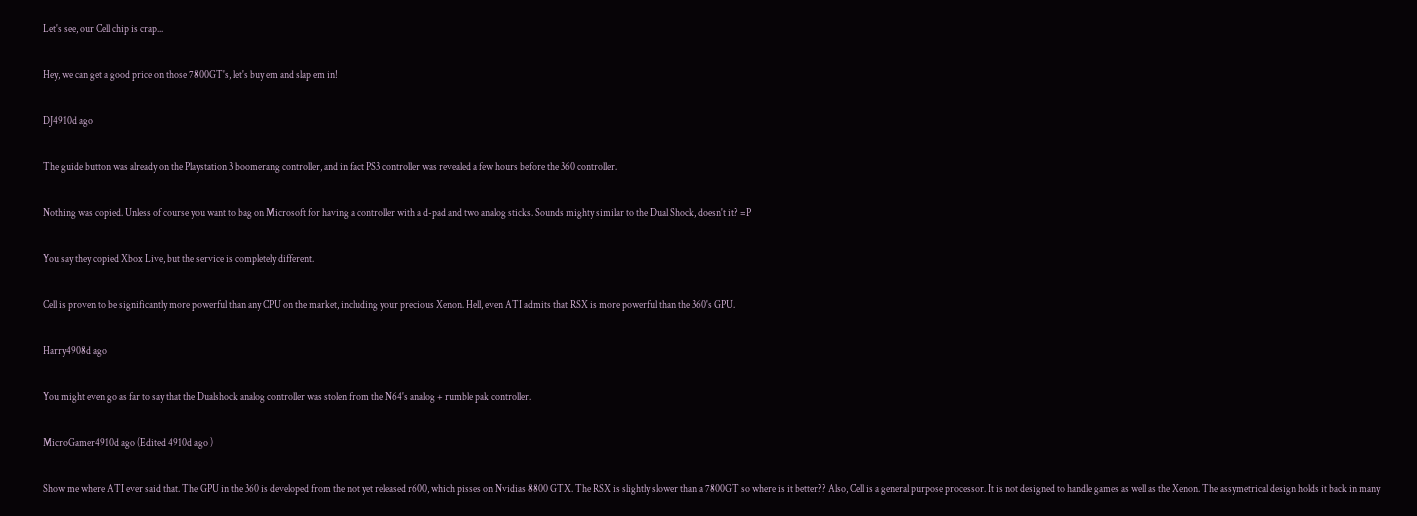Let's see, our Cell chip is crap...

Hey, we can get a good price on those 7800GT's, let's buy em and slap em in!

DJ4910d ago

The guide button was already on the Playstation 3 boomerang controller, and in fact PS3 controller was revealed a few hours before the 360 controller.

Nothing was copied. Unless of course you want to bag on Microsoft for having a controller with a d-pad and two analog sticks. Sounds mighty similar to the Dual Shock, doesn't it? =P

You say they copied Xbox Live, but the service is completely different.

Cell is proven to be significantly more powerful than any CPU on the market, including your precious Xenon. Hell, even ATI admits that RSX is more powerful than the 360's GPU.

Harry4908d ago

You might even go as far to say that the Dualshock analog controller was stolen from the N64's analog + rumble pak controller.

MicroGamer4910d ago (Edited 4910d ago )

Show me where ATI ever said that. The GPU in the 360 is developed from the not yet released r600, which pisses on Nvidias 8800 GTX. The RSX is slightly slower than a 7800GT so where is it better?? Also, Cell is a general purpose processor. It is not designed to handle games as well as the Xenon. The assymetrical design holds it back in many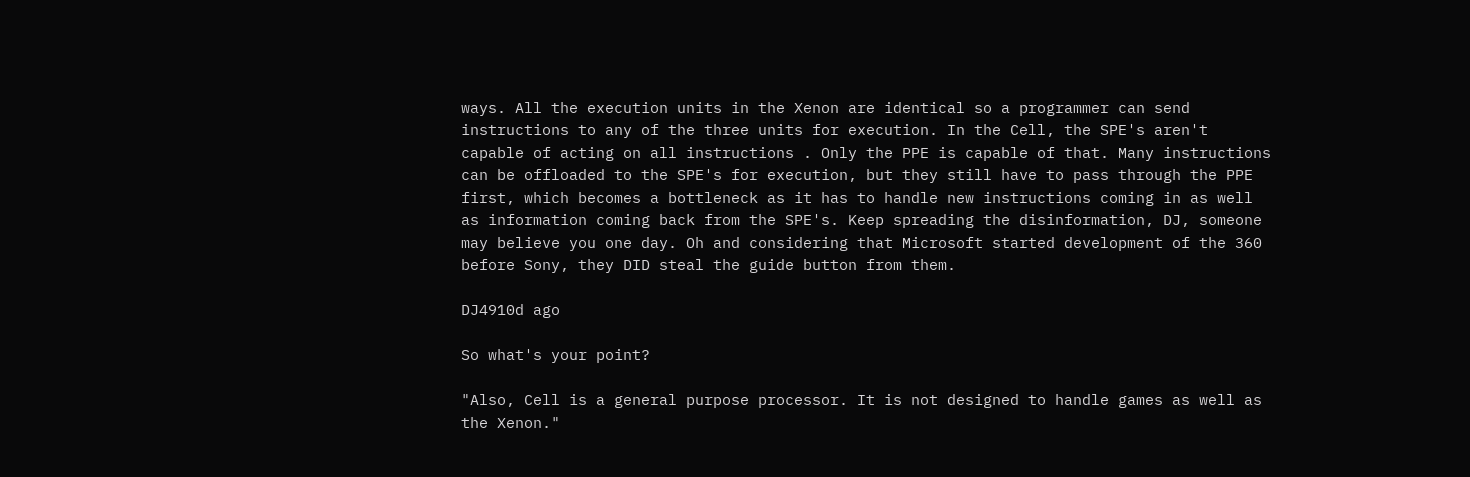ways. All the execution units in the Xenon are identical so a programmer can send instructions to any of the three units for execution. In the Cell, the SPE's aren't capable of acting on all instructions . Only the PPE is capable of that. Many instructions can be offloaded to the SPE's for execution, but they still have to pass through the PPE first, which becomes a bottleneck as it has to handle new instructions coming in as well as information coming back from the SPE's. Keep spreading the disinformation, DJ, someone may believe you one day. Oh and considering that Microsoft started development of the 360 before Sony, they DID steal the guide button from them.

DJ4910d ago

So what's your point?

"Also, Cell is a general purpose processor. It is not designed to handle games as well as the Xenon."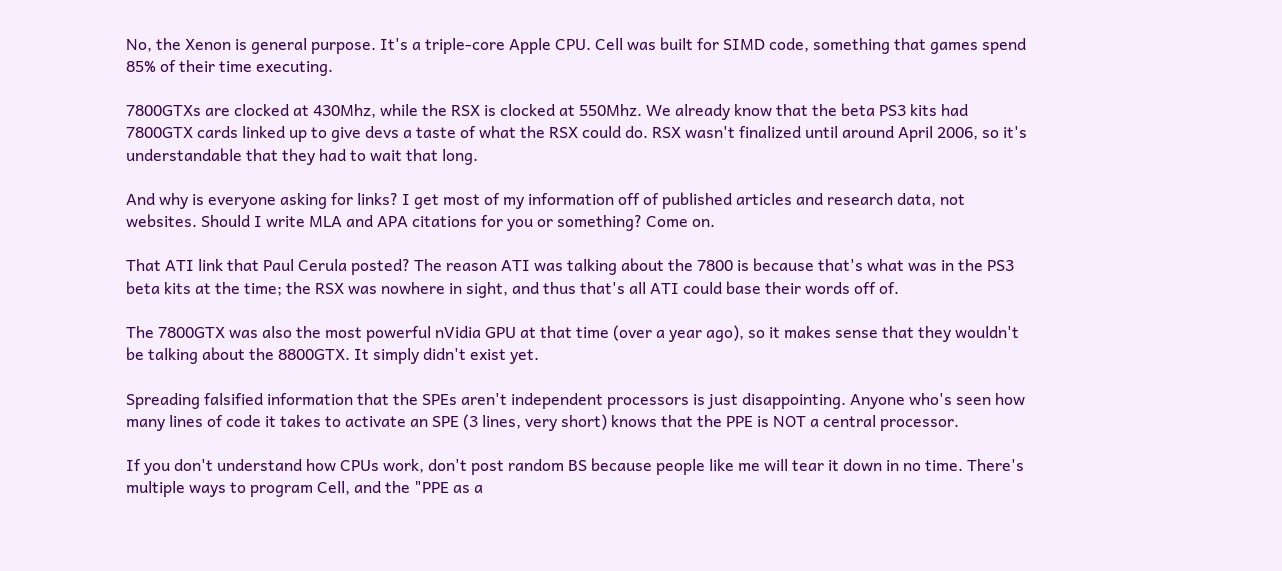No, the Xenon is general purpose. It's a triple-core Apple CPU. Cell was built for SIMD code, something that games spend 85% of their time executing.

7800GTXs are clocked at 430Mhz, while the RSX is clocked at 550Mhz. We already know that the beta PS3 kits had 7800GTX cards linked up to give devs a taste of what the RSX could do. RSX wasn't finalized until around April 2006, so it's understandable that they had to wait that long.

And why is everyone asking for links? I get most of my information off of published articles and research data, not websites. Should I write MLA and APA citations for you or something? Come on.

That ATI link that Paul Cerula posted? The reason ATI was talking about the 7800 is because that's what was in the PS3 beta kits at the time; the RSX was nowhere in sight, and thus that's all ATI could base their words off of.

The 7800GTX was also the most powerful nVidia GPU at that time (over a year ago), so it makes sense that they wouldn't be talking about the 8800GTX. It simply didn't exist yet.

Spreading falsified information that the SPEs aren't independent processors is just disappointing. Anyone who's seen how many lines of code it takes to activate an SPE (3 lines, very short) knows that the PPE is NOT a central processor.

If you don't understand how CPUs work, don't post random BS because people like me will tear it down in no time. There's multiple ways to program Cell, and the "PPE as a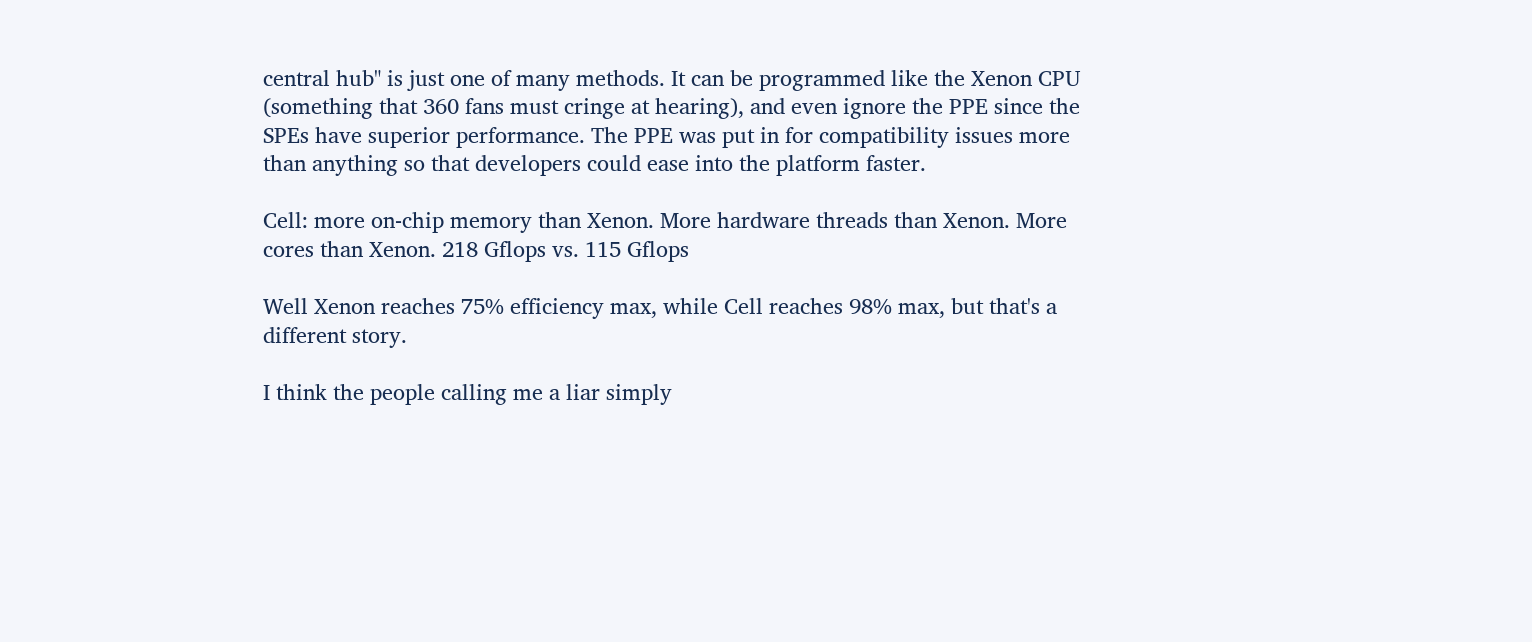central hub" is just one of many methods. It can be programmed like the Xenon CPU (something that 360 fans must cringe at hearing), and even ignore the PPE since the SPEs have superior performance. The PPE was put in for compatibility issues more than anything so that developers could ease into the platform faster.

Cell: more on-chip memory than Xenon. More hardware threads than Xenon. More cores than Xenon. 218 Gflops vs. 115 Gflops

Well Xenon reaches 75% efficiency max, while Cell reaches 98% max, but that's a different story.

I think the people calling me a liar simply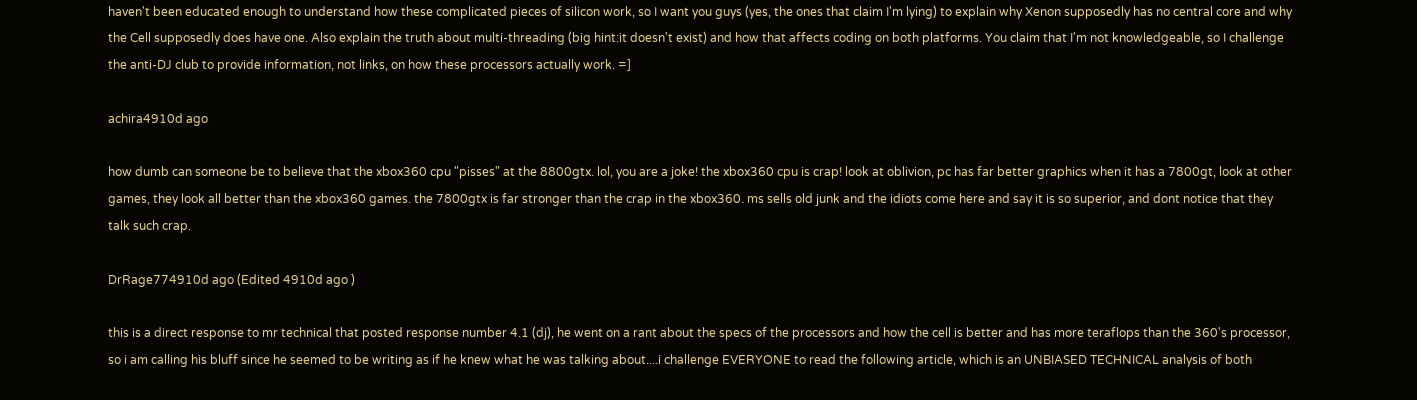haven't been educated enough to understand how these complicated pieces of silicon work, so I want you guys (yes, the ones that claim I'm lying) to explain why Xenon supposedly has no central core and why the Cell supposedly does have one. Also explain the truth about multi-threading (big hint:it doesn't exist) and how that affects coding on both platforms. You claim that I'm not knowledgeable, so I challenge the anti-DJ club to provide information, not links, on how these processors actually work. =]

achira4910d ago

how dumb can someone be to believe that the xbox360 cpu "pisses" at the 8800gtx. lol, you are a joke! the xbox360 cpu is crap! look at oblivion, pc has far better graphics when it has a 7800gt, look at other games, they look all better than the xbox360 games. the 7800gtx is far stronger than the crap in the xbox360. ms sells old junk and the idiots come here and say it is so superior, and dont notice that they talk such crap.

DrRage774910d ago (Edited 4910d ago )

this is a direct response to mr technical that posted response number 4.1 (dj), he went on a rant about the specs of the processors and how the cell is better and has more teraflops than the 360's processor, so i am calling his bluff since he seemed to be writing as if he knew what he was talking about....i challenge EVERYONE to read the following article, which is an UNBIASED TECHNICAL analysis of both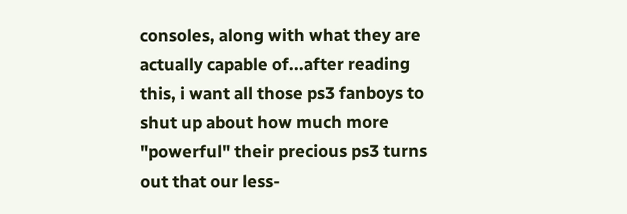consoles, along with what they are actually capable of...after reading this, i want all those ps3 fanboys to shut up about how much more "powerful" their precious ps3 turns out that our less-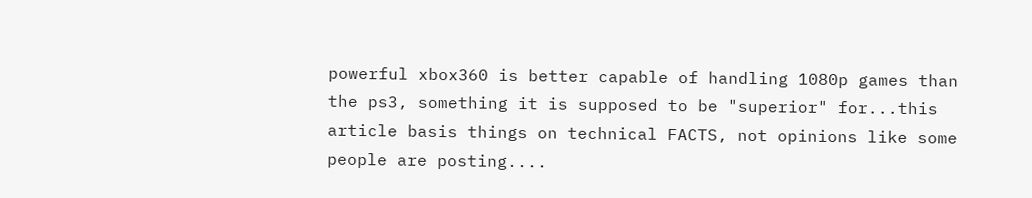powerful xbox360 is better capable of handling 1080p games than the ps3, something it is supposed to be "superior" for...this article basis things on technical FACTS, not opinions like some people are posting....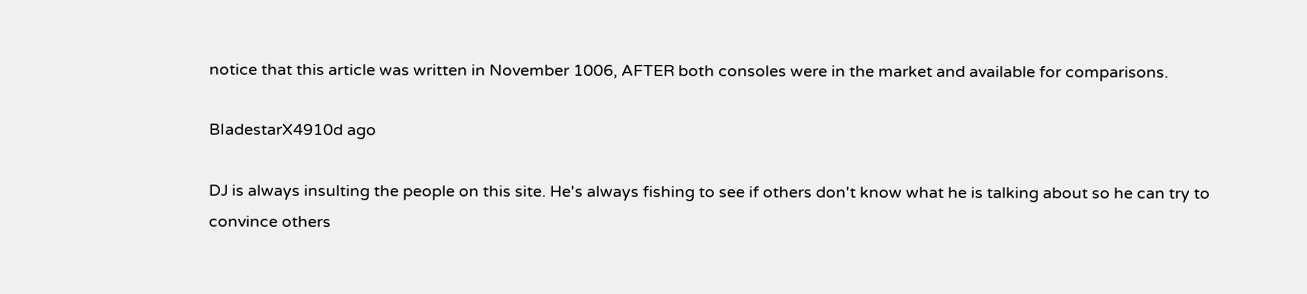notice that this article was written in November 1006, AFTER both consoles were in the market and available for comparisons.

BIadestarX4910d ago

DJ is always insulting the people on this site. He's always fishing to see if others don't know what he is talking about so he can try to convince others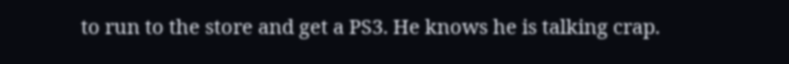to run to the store and get a PS3. He knows he is talking crap.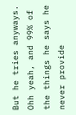But he tries anyways. Ohh yeah, and 99% of the things he says he never provide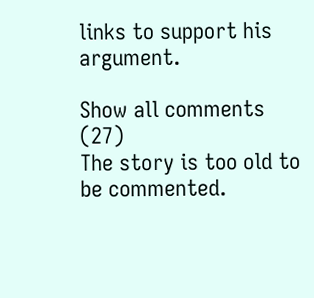links to support his argument.

Show all comments (27)
The story is too old to be commented.